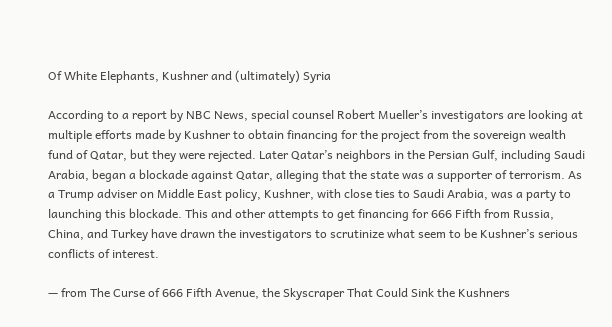Of White Elephants, Kushner and (ultimately) Syria

According to a report by NBC News, special counsel Robert Mueller’s investigators are looking at multiple efforts made by Kushner to obtain financing for the project from the sovereign wealth fund of Qatar, but they were rejected. Later Qatar’s neighbors in the Persian Gulf, including Saudi Arabia, began a blockade against Qatar, alleging that the state was a supporter of terrorism. As a Trump adviser on Middle East policy, Kushner, with close ties to Saudi Arabia, was a party to launching this blockade. This and other attempts to get financing for 666 Fifth from Russia, China, and Turkey have drawn the investigators to scrutinize what seem to be Kushner’s serious conflicts of interest.

— from The Curse of 666 Fifth Avenue, the Skyscraper That Could Sink the Kushners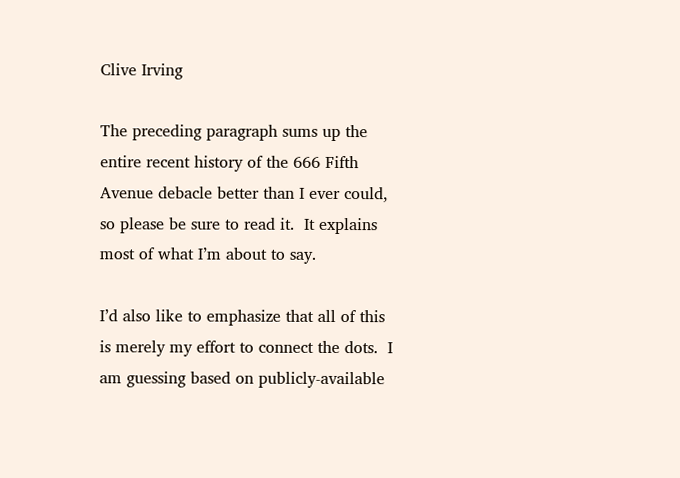Clive Irving

The preceding paragraph sums up the entire recent history of the 666 Fifth Avenue debacle better than I ever could, so please be sure to read it.  It explains most of what I’m about to say.

I’d also like to emphasize that all of this is merely my effort to connect the dots.  I am guessing based on publicly-available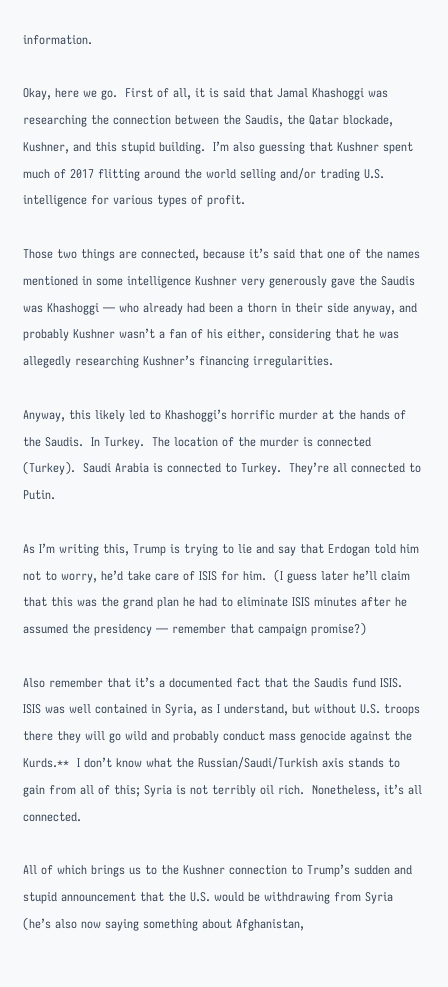information.

Okay, here we go.  First of all, it is said that Jamal Khashoggi was researching the connection between the Saudis, the Qatar blockade, Kushner, and this stupid building.  I’m also guessing that Kushner spent much of 2017 flitting around the world selling and/or trading U.S. intelligence for various types of profit.

Those two things are connected, because it’s said that one of the names mentioned in some intelligence Kushner very generously gave the Saudis was Khashoggi — who already had been a thorn in their side anyway, and probably Kushner wasn’t a fan of his either, considering that he was allegedly researching Kushner’s financing irregularities.

Anyway, this likely led to Khashoggi’s horrific murder at the hands of the Saudis.  In Turkey.  The location of the murder is connected (Turkey).  Saudi Arabia is connected to Turkey.  They’re all connected to Putin.

As I’m writing this, Trump is trying to lie and say that Erdogan told him not to worry, he’d take care of ISIS for him.  (I guess later he’ll claim that this was the grand plan he had to eliminate ISIS minutes after he assumed the presidency — remember that campaign promise?)

Also remember that it’s a documented fact that the Saudis fund ISIS.  ISIS was well contained in Syria, as I understand, but without U.S. troops there they will go wild and probably conduct mass genocide against the Kurds.**  I don’t know what the Russian/Saudi/Turkish axis stands to gain from all of this; Syria is not terribly oil rich.  Nonetheless, it’s all connected.

All of which brings us to the Kushner connection to Trump’s sudden and stupid announcement that the U.S. would be withdrawing from Syria (he’s also now saying something about Afghanistan,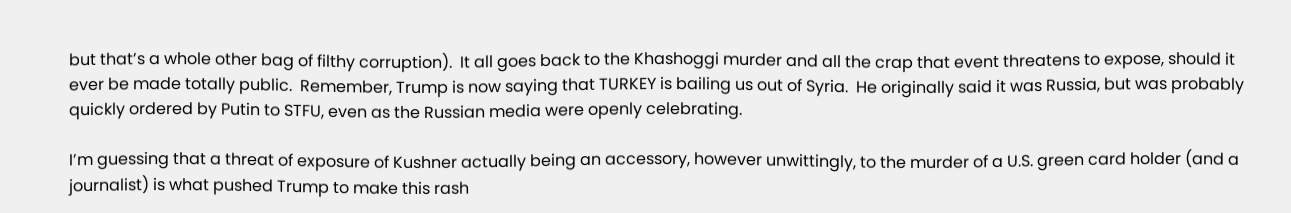but that’s a whole other bag of filthy corruption).  It all goes back to the Khashoggi murder and all the crap that event threatens to expose, should it ever be made totally public.  Remember, Trump is now saying that TURKEY is bailing us out of Syria.  He originally said it was Russia, but was probably quickly ordered by Putin to STFU, even as the Russian media were openly celebrating.

I’m guessing that a threat of exposure of Kushner actually being an accessory, however unwittingly, to the murder of a U.S. green card holder (and a journalist) is what pushed Trump to make this rash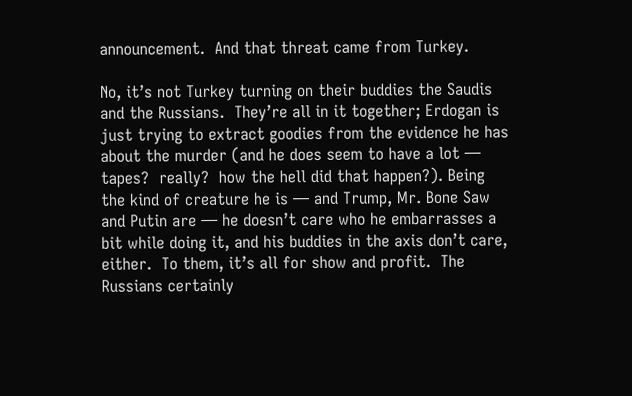announcement.  And that threat came from Turkey.

No, it’s not Turkey turning on their buddies the Saudis and the Russians.  They’re all in it together; Erdogan is just trying to extract goodies from the evidence he has about the murder (and he does seem to have a lot — tapes?  really?  how the hell did that happen?). Being the kind of creature he is — and Trump, Mr. Bone Saw and Putin are — he doesn’t care who he embarrasses a bit while doing it, and his buddies in the axis don’t care, either.  To them, it’s all for show and profit.  The Russians certainly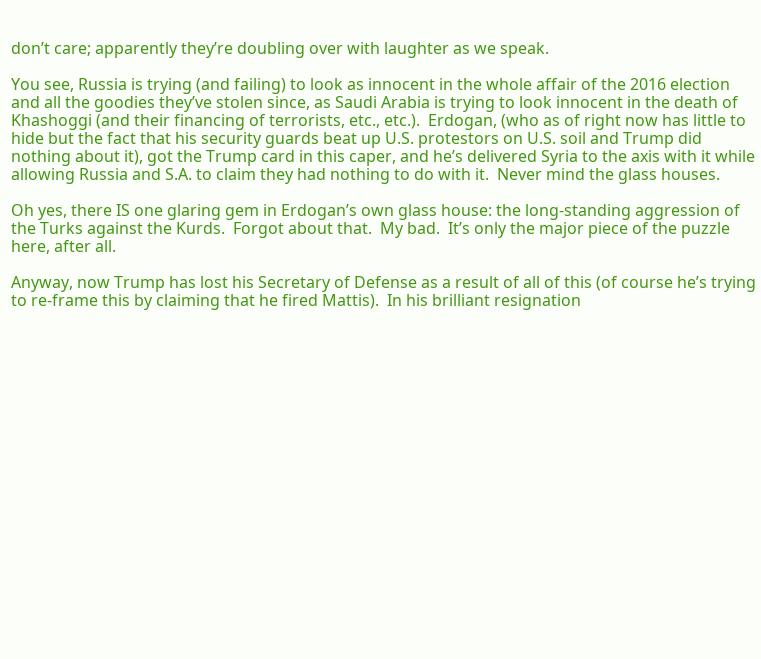don’t care; apparently they’re doubling over with laughter as we speak.

You see, Russia is trying (and failing) to look as innocent in the whole affair of the 2016 election and all the goodies they’ve stolen since, as Saudi Arabia is trying to look innocent in the death of Khashoggi (and their financing of terrorists, etc., etc.).  Erdogan, (who as of right now has little to hide but the fact that his security guards beat up U.S. protestors on U.S. soil and Trump did nothing about it), got the Trump card in this caper, and he’s delivered Syria to the axis with it while allowing Russia and S.A. to claim they had nothing to do with it.  Never mind the glass houses.

Oh yes, there IS one glaring gem in Erdogan’s own glass house: the long-standing aggression of the Turks against the Kurds.  Forgot about that.  My bad.  It’s only the major piece of the puzzle here, after all.

Anyway, now Trump has lost his Secretary of Defense as a result of all of this (of course he’s trying to re-frame this by claiming that he fired Mattis).  In his brilliant resignation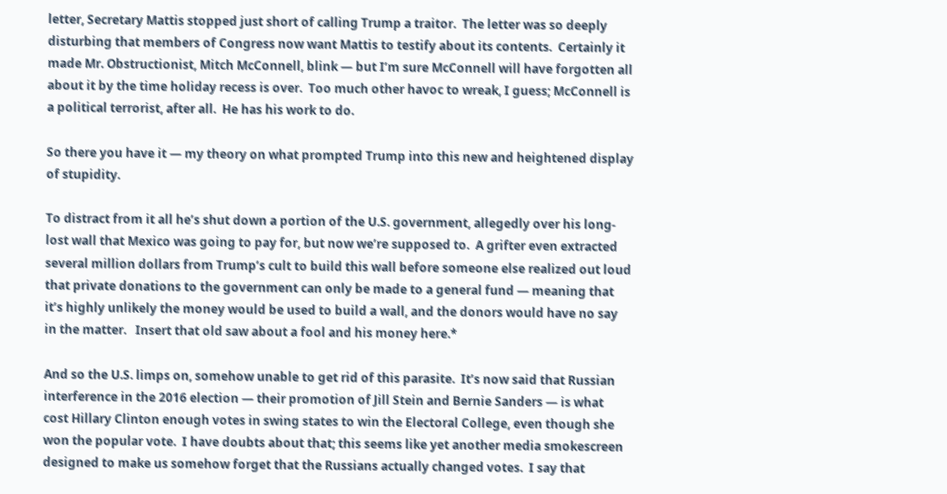letter, Secretary Mattis stopped just short of calling Trump a traitor.  The letter was so deeply disturbing that members of Congress now want Mattis to testify about its contents.  Certainly it made Mr. Obstructionist, Mitch McConnell, blink — but I’m sure McConnell will have forgotten all about it by the time holiday recess is over.  Too much other havoc to wreak, I guess; McConnell is a political terrorist, after all.  He has his work to do.

So there you have it — my theory on what prompted Trump into this new and heightened display of stupidity.

To distract from it all he’s shut down a portion of the U.S. government, allegedly over his long-lost wall that Mexico was going to pay for, but now we’re supposed to.  A grifter even extracted several million dollars from Trump’s cult to build this wall before someone else realized out loud that private donations to the government can only be made to a general fund — meaning that it’s highly unlikely the money would be used to build a wall, and the donors would have no say in the matter.   Insert that old saw about a fool and his money here.*

And so the U.S. limps on, somehow unable to get rid of this parasite.  It’s now said that Russian interference in the 2016 election — their promotion of Jill Stein and Bernie Sanders — is what cost Hillary Clinton enough votes in swing states to win the Electoral College, even though she won the popular vote.  I have doubts about that; this seems like yet another media smokescreen designed to make us somehow forget that the Russians actually changed votes.  I say that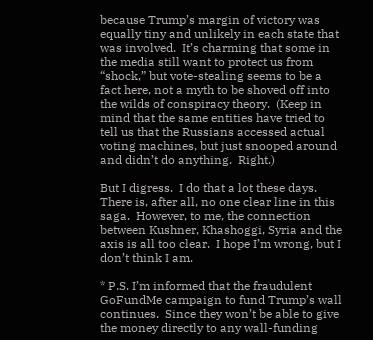because Trump’s margin of victory was equally tiny and unlikely in each state that was involved.  It’s charming that some in the media still want to protect us from “shock,” but vote-stealing seems to be a fact here, not a myth to be shoved off into the wilds of conspiracy theory.  (Keep in mind that the same entities have tried to tell us that the Russians accessed actual voting machines, but just snooped around and didn’t do anything.  Right.)

But I digress.  I do that a lot these days.  There is, after all, no one clear line in this saga.  However, to me, the connection between Kushner, Khashoggi, Syria and the axis is all too clear.  I hope I’m wrong, but I don’t think I am.

* P.S. I’m informed that the fraudulent GoFundMe campaign to fund Trump’s wall continues.  Since they won’t be able to give the money directly to any wall-funding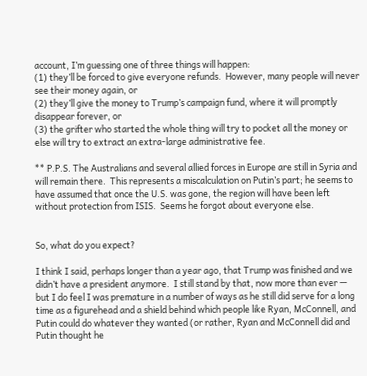account, I’m guessing one of three things will happen:
(1) they’ll be forced to give everyone refunds.  However, many people will never see their money again, or
(2) they’ll give the money to Trump’s campaign fund, where it will promptly disappear forever, or
(3) the grifter who started the whole thing will try to pocket all the money or else will try to extract an extra-large administrative fee.

** P.P.S. The Australians and several allied forces in Europe are still in Syria and will remain there.  This represents a miscalculation on Putin’s part; he seems to have assumed that once the U.S. was gone, the region will have been left without protection from ISIS.  Seems he forgot about everyone else.


So, what do you expect?

I think I said, perhaps longer than a year ago, that Trump was finished and we didn’t have a president anymore.  I still stand by that, now more than ever — but I do feel I was premature in a number of ways as he still did serve for a long time as a figurehead and a shield behind which people like Ryan, McConnell, and Putin could do whatever they wanted (or rather, Ryan and McConnell did and Putin thought he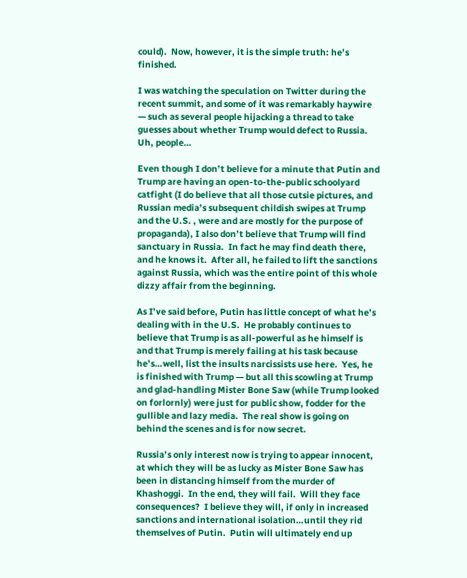could).  Now, however, it is the simple truth: he’s finished.

I was watching the speculation on Twitter during the recent summit, and some of it was remarkably haywire — such as several people hijacking a thread to take guesses about whether Trump would defect to Russia.  Uh, people…

Even though I don’t believe for a minute that Putin and Trump are having an open-to-the-public schoolyard catfight (I do believe that all those cutsie pictures, and Russian media’s subsequent childish swipes at Trump and the U.S. , were and are mostly for the purpose of propaganda), I also don’t believe that Trump will find sanctuary in Russia.  In fact he may find death there, and he knows it.  After all, he failed to lift the sanctions against Russia, which was the entire point of this whole dizzy affair from the beginning.

As I’ve said before, Putin has little concept of what he’s dealing with in the U.S.  He probably continues to believe that Trump is as all-powerful as he himself is and that Trump is merely failing at his task because he’s…well, list the insults narcissists use here.  Yes, he is finished with Trump — but all this scowling at Trump and glad-handling Mister Bone Saw (while Trump looked on forlornly) were just for public show, fodder for the gullible and lazy media.  The real show is going on behind the scenes and is for now secret.

Russia’s only interest now is trying to appear innocent, at which they will be as lucky as Mister Bone Saw has been in distancing himself from the murder of Khashoggi.  In the end, they will fail.  Will they face consequences?  I believe they will, if only in increased sanctions and international isolation…until they rid themselves of Putin.  Putin will ultimately end up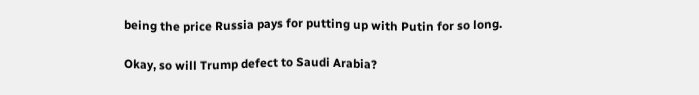being the price Russia pays for putting up with Putin for so long.

Okay, so will Trump defect to Saudi Arabia?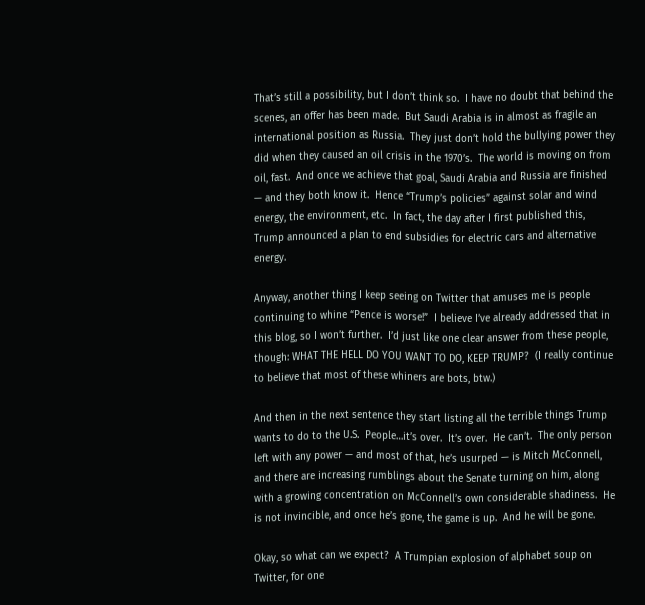That’s still a possibility, but I don’t think so.  I have no doubt that behind the scenes, an offer has been made.  But Saudi Arabia is in almost as fragile an international position as Russia.  They just don’t hold the bullying power they did when they caused an oil crisis in the 1970’s.  The world is moving on from oil, fast.  And once we achieve that goal, Saudi Arabia and Russia are finished — and they both know it.  Hence “Trump’s policies” against solar and wind energy, the environment, etc.  In fact, the day after I first published this, Trump announced a plan to end subsidies for electric cars and alternative energy.

Anyway, another thing I keep seeing on Twitter that amuses me is people continuing to whine “Pence is worse!”  I believe I’ve already addressed that in this blog, so I won’t further.  I’d just like one clear answer from these people, though: WHAT THE HELL DO YOU WANT TO DO, KEEP TRUMP?  (I really continue to believe that most of these whiners are bots, btw.)

And then in the next sentence they start listing all the terrible things Trump wants to do to the U.S.  People…it’s over.  It’s over.  He can’t.  The only person left with any power — and most of that, he’s usurped — is Mitch McConnell, and there are increasing rumblings about the Senate turning on him, along with a growing concentration on McConnell’s own considerable shadiness.  He is not invincible, and once he’s gone, the game is up.  And he will be gone.

Okay, so what can we expect?  A Trumpian explosion of alphabet soup on Twitter, for one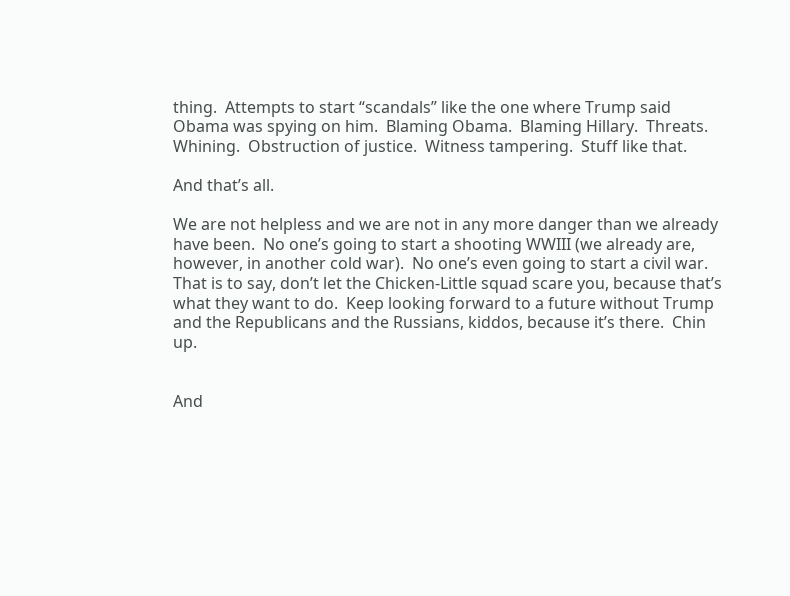thing.  Attempts to start “scandals” like the one where Trump said Obama was spying on him.  Blaming Obama.  Blaming Hillary.  Threats.  Whining.  Obstruction of justice.  Witness tampering.  Stuff like that.

And that’s all.

We are not helpless and we are not in any more danger than we already have been.  No one’s going to start a shooting WWIII (we already are, however, in another cold war).  No one’s even going to start a civil war.  That is to say, don’t let the Chicken-Little squad scare you, because that’s what they want to do.  Keep looking forward to a future without Trump and the Republicans and the Russians, kiddos, because it’s there.  Chin up.


And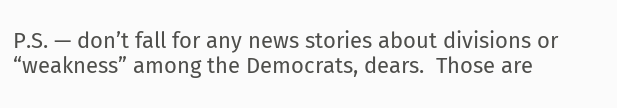P.S. — don’t fall for any news stories about divisions or “weakness” among the Democrats, dears.  Those are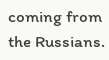coming from the Russians.